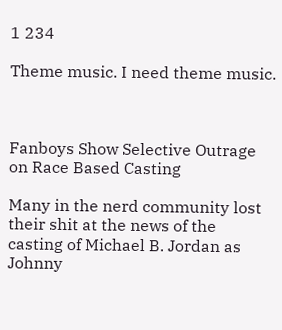1 234

Theme music. I need theme music.



Fanboys Show Selective Outrage on Race Based Casting

Many in the nerd community lost their shit at the news of the casting of Michael B. Jordan as Johnny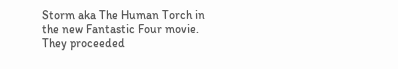Storm aka The Human Torch in the new Fantastic Four movie. They proceeded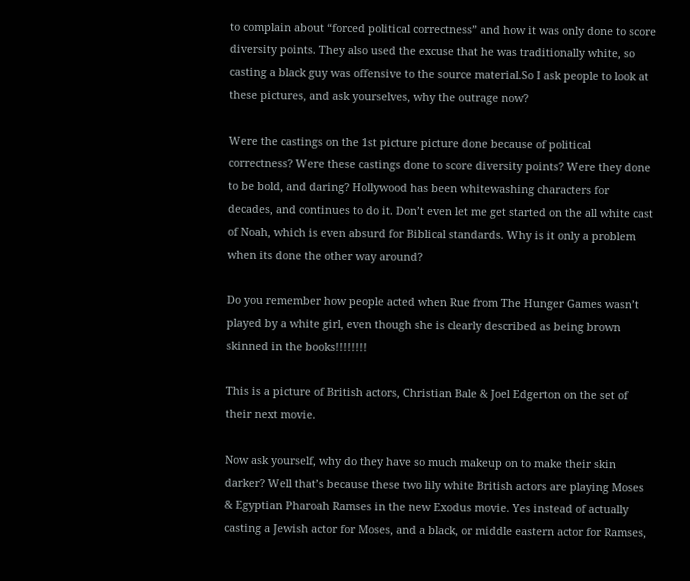to complain about “forced political correctness” and how it was only done to score diversity points. They also used the excuse that he was traditionally white, so casting a black guy was offensive to the source material.So I ask people to look at these pictures, and ask yourselves, why the outrage now?

Were the castings on the 1st picture picture done because of political correctness? Were these castings done to score diversity points? Were they done to be bold, and daring? Hollywood has been whitewashing characters for decades, and continues to do it. Don’t even let me get started on the all white cast of Noah, which is even absurd for Biblical standards. Why is it only a problem when its done the other way around?

Do you remember how people acted when Rue from The Hunger Games wasn’t played by a white girl, even though she is clearly described as being brown skinned in the books!!!!!!!!

This is a picture of British actors, Christian Bale & Joel Edgerton on the set of their next movie.

Now ask yourself, why do they have so much makeup on to make their skin darker? Well that’s because these two lily white British actors are playing Moses & Egyptian Pharoah Ramses in the new Exodus movie. Yes instead of actually casting a Jewish actor for Moses, and a black, or middle eastern actor for Ramses,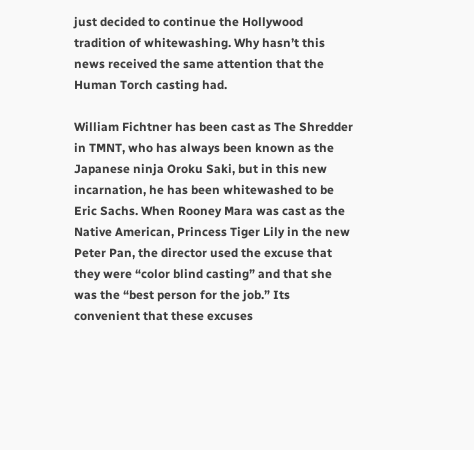just decided to continue the Hollywood tradition of whitewashing. Why hasn’t this news received the same attention that the Human Torch casting had.

William Fichtner has been cast as The Shredder in TMNT, who has always been known as the Japanese ninja Oroku Saki, but in this new incarnation, he has been whitewashed to be Eric Sachs. When Rooney Mara was cast as the Native American, Princess Tiger Lily in the new Peter Pan, the director used the excuse that they were “color blind casting” and that she was the “best person for the job.” Its convenient that these excuses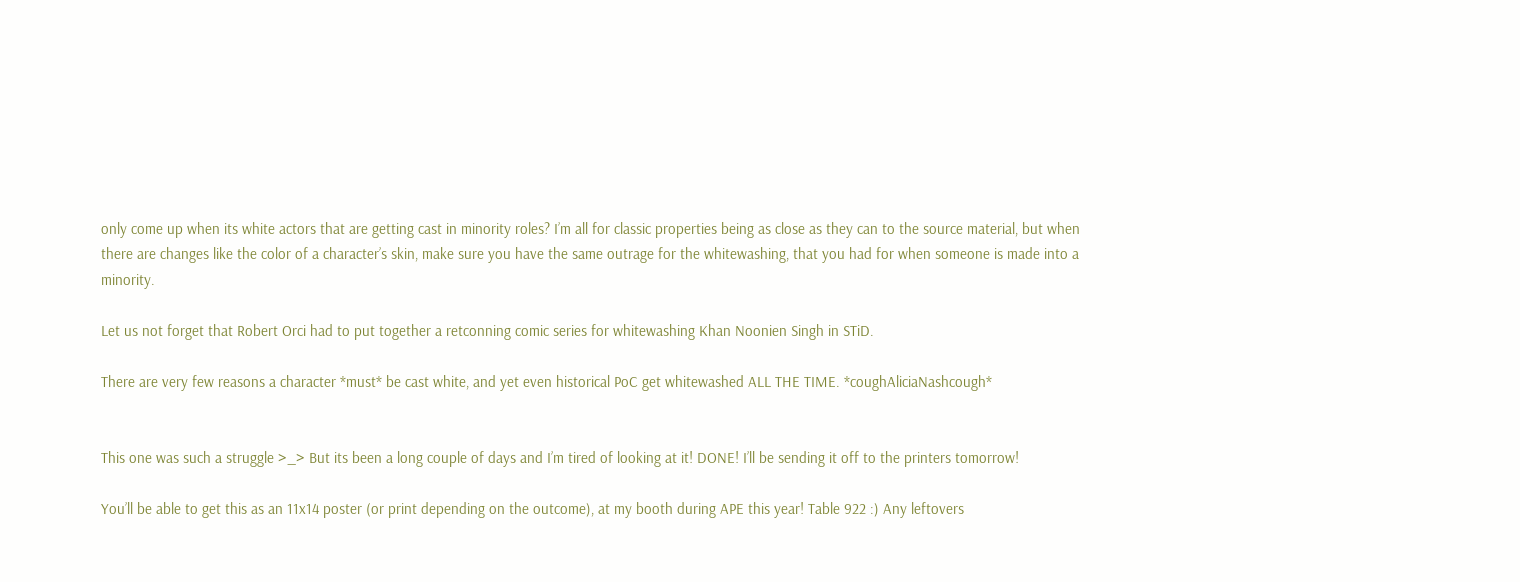only come up when its white actors that are getting cast in minority roles? I’m all for classic properties being as close as they can to the source material, but when there are changes like the color of a character’s skin, make sure you have the same outrage for the whitewashing, that you had for when someone is made into a minority.

Let us not forget that Robert Orci had to put together a retconning comic series for whitewashing Khan Noonien Singh in STiD.

There are very few reasons a character *must* be cast white, and yet even historical PoC get whitewashed ALL THE TIME. *coughAliciaNashcough*


This one was such a struggle >_> But its been a long couple of days and I’m tired of looking at it! DONE! I’ll be sending it off to the printers tomorrow!

You’ll be able to get this as an 11x14 poster (or print depending on the outcome), at my booth during APE this year! Table 922 :) Any leftovers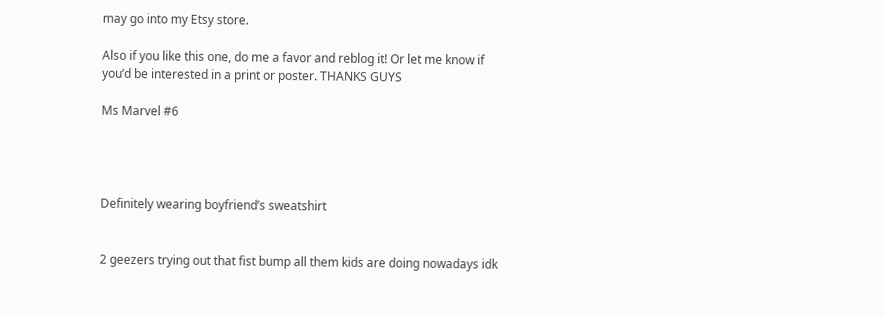may go into my Etsy store.

Also if you like this one, do me a favor and reblog it! Or let me know if you’d be interested in a print or poster. THANKS GUYS

Ms Marvel #6




Definitely wearing boyfriend’s sweatshirt


2 geezers trying out that fist bump all them kids are doing nowadays idk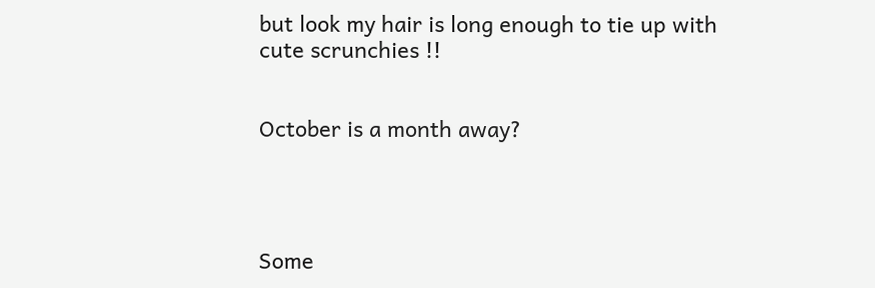but look my hair is long enough to tie up with cute scrunchies !!


October is a month away?




Some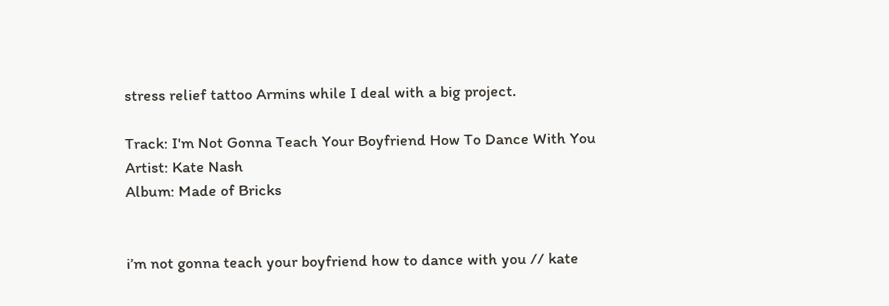stress relief tattoo Armins while I deal with a big project.

Track: I'm Not Gonna Teach Your Boyfriend How To Dance With You
Artist: Kate Nash
Album: Made of Bricks


i’m not gonna teach your boyfriend how to dance with you // kate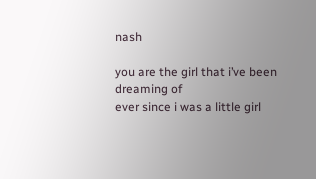nash

you are the girl that i’ve been dreaming of
ever since i was a little girl